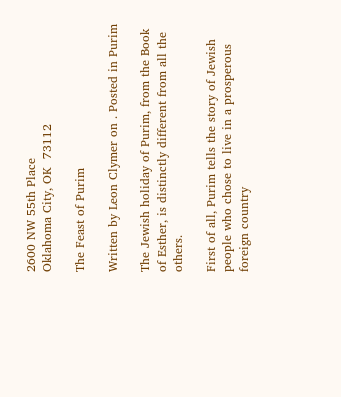2600 NW 55th Place
Oklahoma City, OK  73112

The Feast of Purim

Written by Leon Clymer on . Posted in Purim

The Jewish holiday of Purim, from the Book of Esther, is distinctly different from all the others.

First of all, Purim tells the story of Jewish people who chose to live in a prosperous foreign country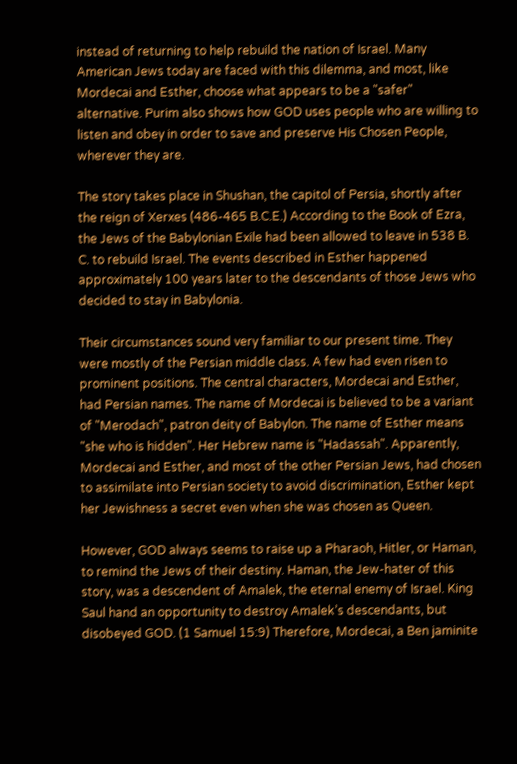instead of returning to help rebuild the nation of Israel. Many American Jews today are faced with this dilemma, and most, like Mordecai and Esther, choose what appears to be a "safer" alternative. Purim also shows how GOD uses people who are willing to listen and obey in order to save and preserve His Chosen People, wherever they are.

The story takes place in Shushan, the capitol of Persia, shortly after the reign of Xerxes (486-465 B.C.E.) According to the Book of Ezra, the Jews of the Babylonian Exile had been allowed to leave in 538 B. C. to rebuild Israel. The events described in Esther happened approximately 100 years later to the descendants of those Jews who decided to stay in Babylonia.

Their circumstances sound very familiar to our present time. They were mostly of the Persian middle class. A few had even risen to prominent positions. The central characters, Mordecai and Esther, had Persian names. The name of Mordecai is believed to be a variant of "Merodach", patron deity of Babylon. The name of Esther means "she who is hidden". Her Hebrew name is "Hadassah". Apparently, Mordecai and Esther, and most of the other Persian Jews, had chosen to assimilate into Persian society to avoid discrimination, Esther kept her Jewishness a secret even when she was chosen as Queen.

However, GOD always seems to raise up a Pharaoh, Hitler, or Haman, to remind the Jews of their destiny. Haman, the Jew-hater of this story, was a descendent of Amalek, the eternal enemy of Israel. King Saul hand an opportunity to destroy Amalek’s descendants, but disobeyed GOD. (1 Samuel 15:9) Therefore, Mordecai, a Ben jaminite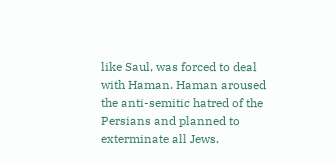like Saul, was forced to deal with Haman. Haman aroused the anti-semitic hatred of the Persians and planned to exterminate all Jews.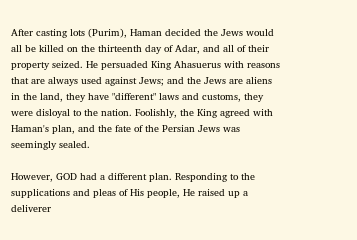After casting lots (Purim), Haman decided the Jews would all be killed on the thirteenth day of Adar, and all of their property seized. He persuaded King Ahasuerus with reasons that are always used against Jews; and the Jews are aliens in the land, they have "different" laws and customs, they were disloyal to the nation. Foolishly, the King agreed with Haman's plan, and the fate of the Persian Jews was seemingly sealed.

However, GOD had a different plan. Responding to the supplications and pleas of His people, He raised up a deliverer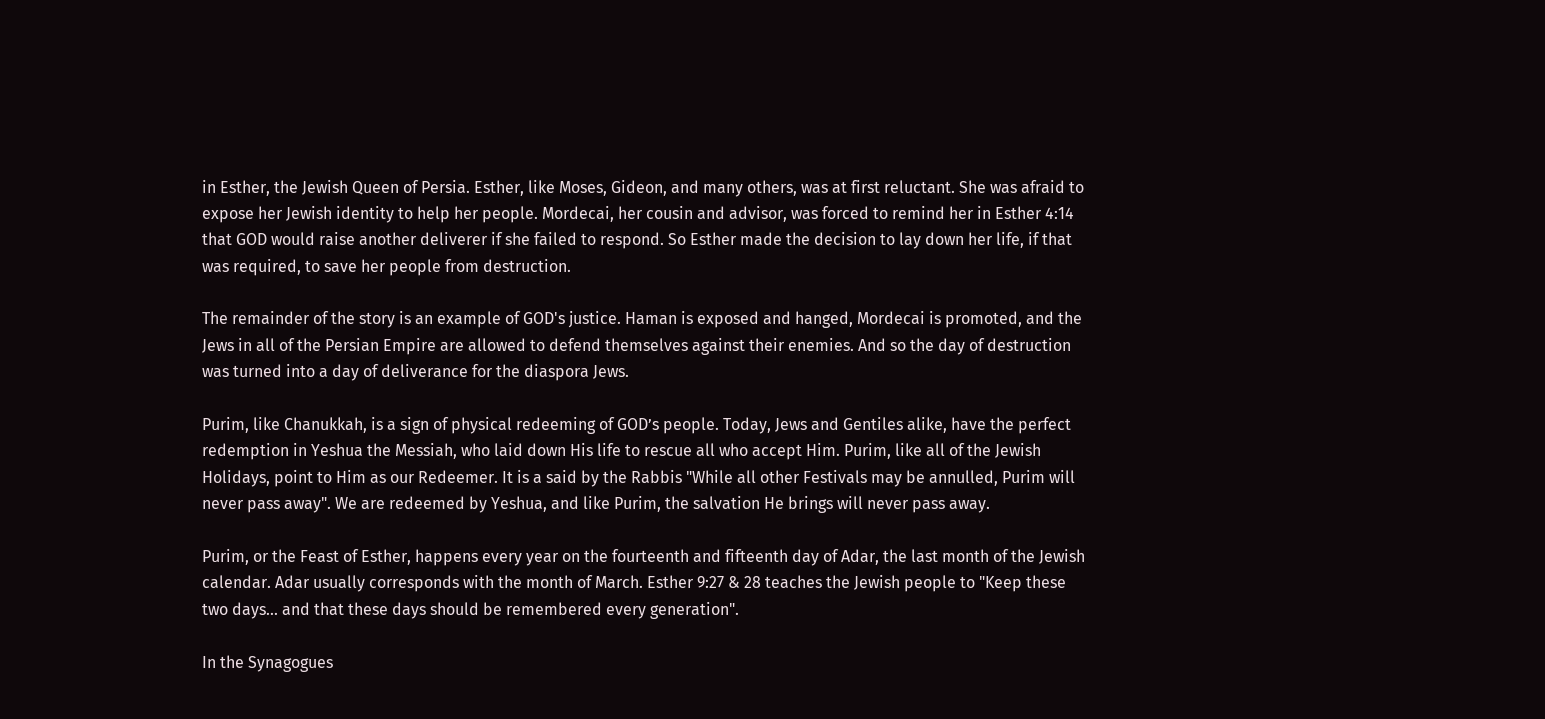in Esther, the Jewish Queen of Persia. Esther, like Moses, Gideon, and many others, was at first reluctant. She was afraid to expose her Jewish identity to help her people. Mordecai, her cousin and advisor, was forced to remind her in Esther 4:14 that GOD would raise another deliverer if she failed to respond. So Esther made the decision to lay down her life, if that was required, to save her people from destruction.

The remainder of the story is an example of GOD's justice. Haman is exposed and hanged, Mordecai is promoted, and the Jews in all of the Persian Empire are allowed to defend themselves against their enemies. And so the day of destruction was turned into a day of deliverance for the diaspora Jews.

Purim, like Chanukkah, is a sign of physical redeeming of GOD’s people. Today, Jews and Gentiles alike, have the perfect redemption in Yeshua the Messiah, who laid down His life to rescue all who accept Him. Purim, like all of the Jewish Holidays, point to Him as our Redeemer. It is a said by the Rabbis "While all other Festivals may be annulled, Purim will never pass away". We are redeemed by Yeshua, and like Purim, the salvation He brings will never pass away.

Purim, or the Feast of Esther, happens every year on the fourteenth and fifteenth day of Adar, the last month of the Jewish calendar. Adar usually corresponds with the month of March. Esther 9:27 & 28 teaches the Jewish people to "Keep these two days... and that these days should be remembered every generation".

In the Synagogues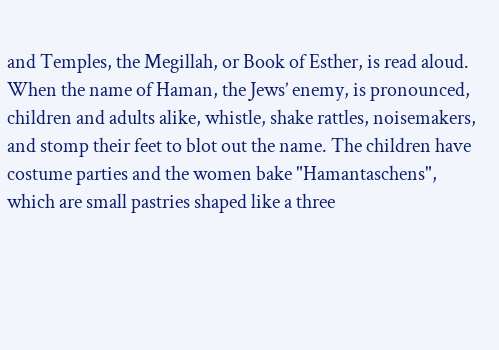and Temples, the Megillah, or Book of Esther, is read aloud. When the name of Haman, the Jews’ enemy, is pronounced, children and adults alike, whistle, shake rattles, noisemakers, and stomp their feet to blot out the name. The children have costume parties and the women bake "Hamantaschens", which are small pastries shaped like a three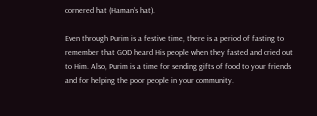cornered hat (Haman’s hat).

Even through Purim is a festive time, there is a period of fasting to remember that GOD heard His people when they fasted and cried out to Him. Also, Purim is a time for sending gifts of food to your friends and for helping the poor people in your community.